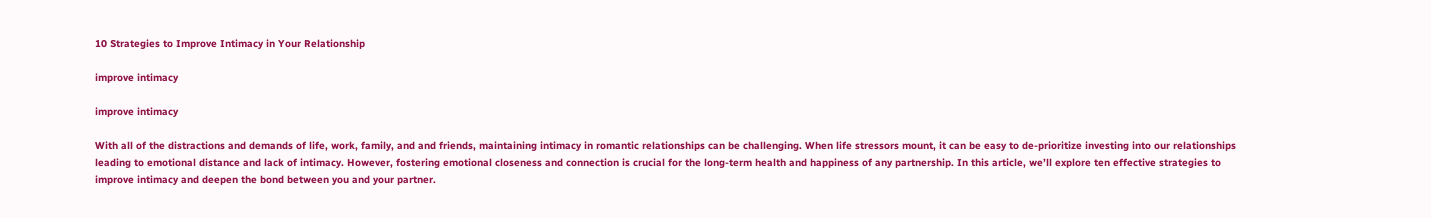10 Strategies to Improve Intimacy in Your Relationship

improve intimacy

improve intimacy

With all of the distractions and demands of life, work, family, and and friends, maintaining intimacy in romantic relationships can be challenging. When life stressors mount, it can be easy to de-prioritize investing into our relationships leading to emotional distance and lack of intimacy. However, fostering emotional closeness and connection is crucial for the long-term health and happiness of any partnership. In this article, we’ll explore ten effective strategies to improve intimacy and deepen the bond between you and your partner.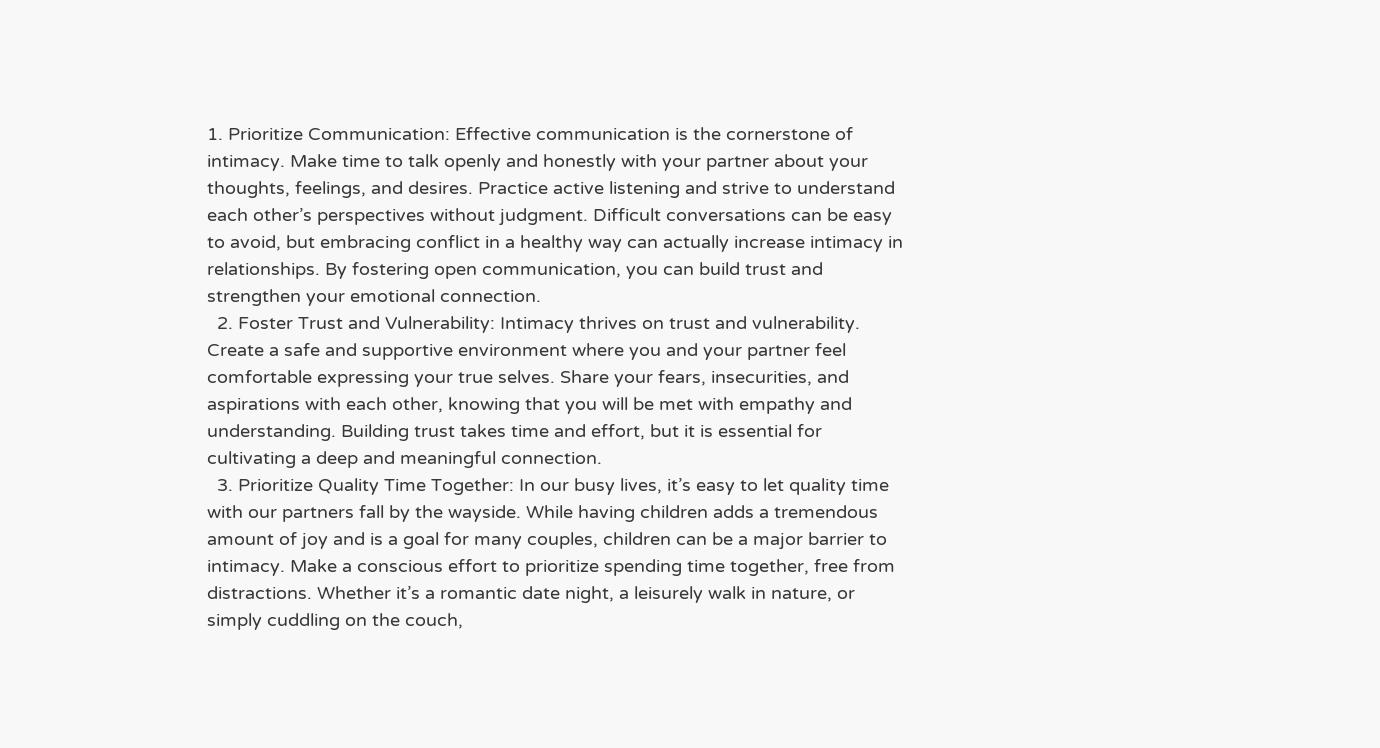1. Prioritize Communication: Effective communication is the cornerstone of intimacy. Make time to talk openly and honestly with your partner about your thoughts, feelings, and desires. Practice active listening and strive to understand each other’s perspectives without judgment. Difficult conversations can be easy to avoid, but embracing conflict in a healthy way can actually increase intimacy in relationships. By fostering open communication, you can build trust and strengthen your emotional connection.
  2. Foster Trust and Vulnerability: Intimacy thrives on trust and vulnerability. Create a safe and supportive environment where you and your partner feel comfortable expressing your true selves. Share your fears, insecurities, and aspirations with each other, knowing that you will be met with empathy and understanding. Building trust takes time and effort, but it is essential for cultivating a deep and meaningful connection.
  3. Prioritize Quality Time Together: In our busy lives, it’s easy to let quality time with our partners fall by the wayside. While having children adds a tremendous amount of joy and is a goal for many couples, children can be a major barrier to intimacy. Make a conscious effort to prioritize spending time together, free from distractions. Whether it’s a romantic date night, a leisurely walk in nature, or simply cuddling on the couch,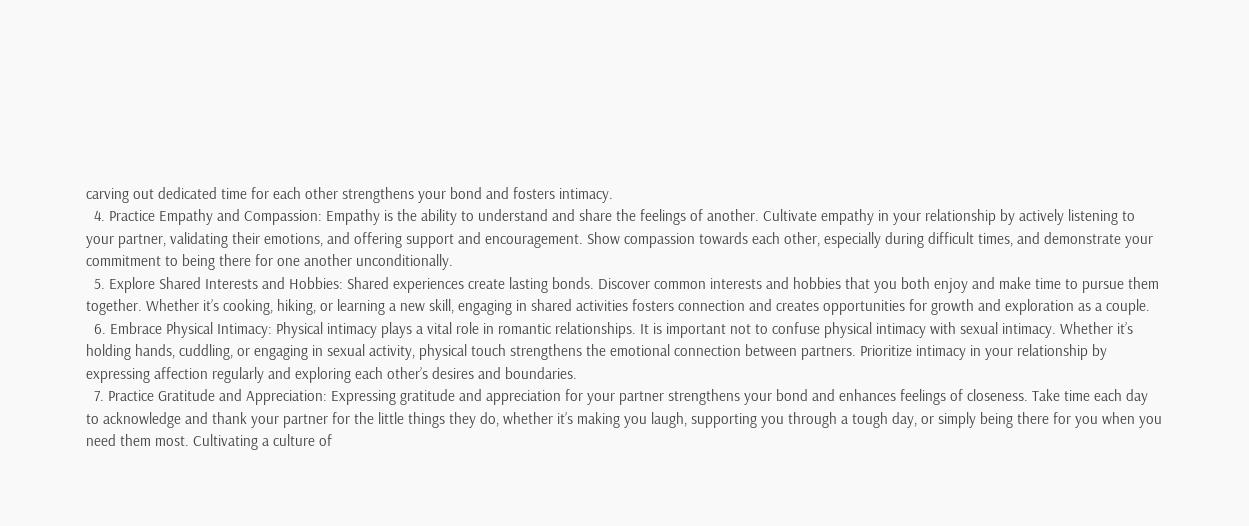carving out dedicated time for each other strengthens your bond and fosters intimacy.
  4. Practice Empathy and Compassion: Empathy is the ability to understand and share the feelings of another. Cultivate empathy in your relationship by actively listening to your partner, validating their emotions, and offering support and encouragement. Show compassion towards each other, especially during difficult times, and demonstrate your commitment to being there for one another unconditionally.
  5. Explore Shared Interests and Hobbies: Shared experiences create lasting bonds. Discover common interests and hobbies that you both enjoy and make time to pursue them together. Whether it’s cooking, hiking, or learning a new skill, engaging in shared activities fosters connection and creates opportunities for growth and exploration as a couple.
  6. Embrace Physical Intimacy: Physical intimacy plays a vital role in romantic relationships. It is important not to confuse physical intimacy with sexual intimacy. Whether it’s holding hands, cuddling, or engaging in sexual activity, physical touch strengthens the emotional connection between partners. Prioritize intimacy in your relationship by expressing affection regularly and exploring each other’s desires and boundaries.
  7. Practice Gratitude and Appreciation: Expressing gratitude and appreciation for your partner strengthens your bond and enhances feelings of closeness. Take time each day to acknowledge and thank your partner for the little things they do, whether it’s making you laugh, supporting you through a tough day, or simply being there for you when you need them most. Cultivating a culture of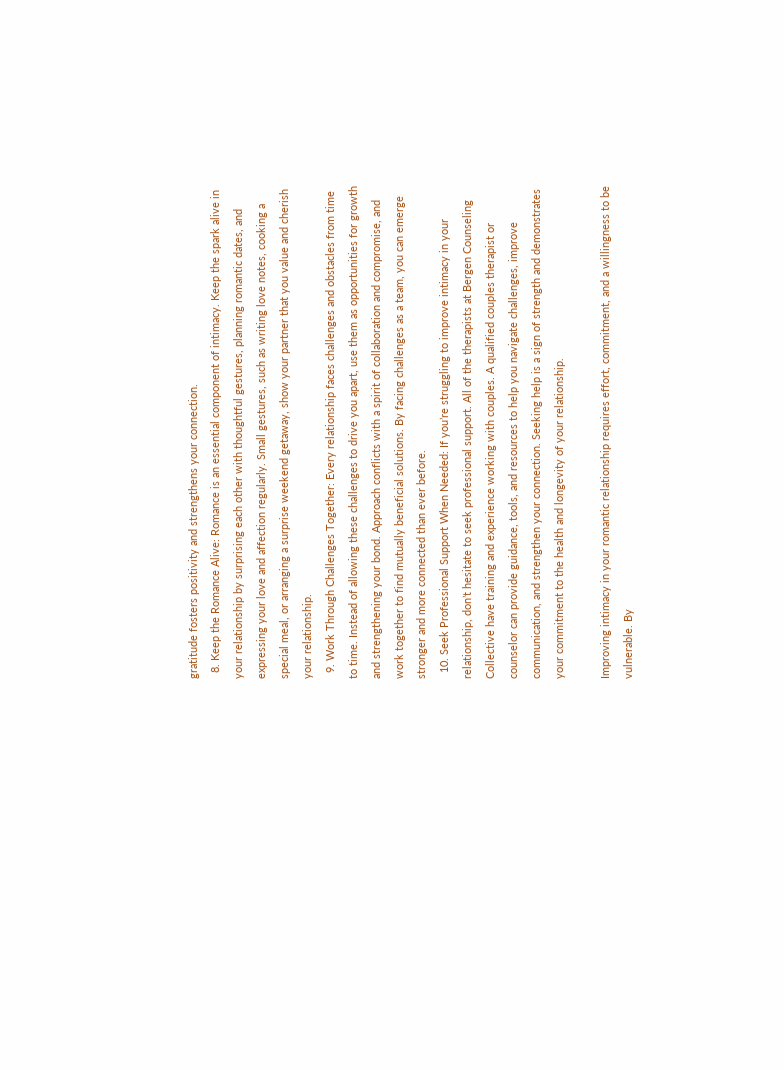gratitude fosters positivity and strengthens your connection.
  8. Keep the Romance Alive: Romance is an essential component of intimacy. Keep the spark alive in your relationship by surprising each other with thoughtful gestures, planning romantic dates, and expressing your love and affection regularly. Small gestures, such as writing love notes, cooking a special meal, or arranging a surprise weekend getaway, show your partner that you value and cherish your relationship.
  9. Work Through Challenges Together: Every relationship faces challenges and obstacles from time to time. Instead of allowing these challenges to drive you apart, use them as opportunities for growth and strengthening your bond. Approach conflicts with a spirit of collaboration and compromise, and work together to find mutually beneficial solutions. By facing challenges as a team, you can emerge stronger and more connected than ever before.
  10. Seek Professional Support When Needed: If you’re struggling to improve intimacy in your relationship, don’t hesitate to seek professional support. All of the therapists at Bergen Counseling Collective have training and experience working with couples. A qualified couples therapist or counselor can provide guidance, tools, and resources to help you navigate challenges, improve communication, and strengthen your connection. Seeking help is a sign of strength and demonstrates your commitment to the health and longevity of your relationship.

Improving intimacy in your romantic relationship requires effort, commitment, and a willingness to be vulnerable. By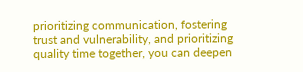prioritizing communication, fostering trust and vulnerability, and prioritizing quality time together, you can deepen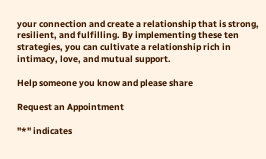your connection and create a relationship that is strong, resilient, and fulfilling. By implementing these ten strategies, you can cultivate a relationship rich in intimacy, love, and mutual support.

Help someone you know and please share

Request an Appointment

"*" indicates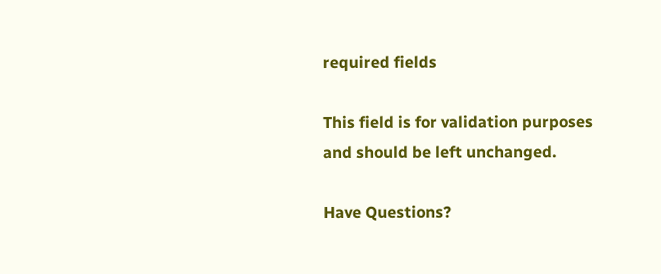required fields

This field is for validation purposes and should be left unchanged.

Have Questions?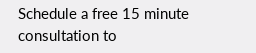Schedule a free 15 minute consultation to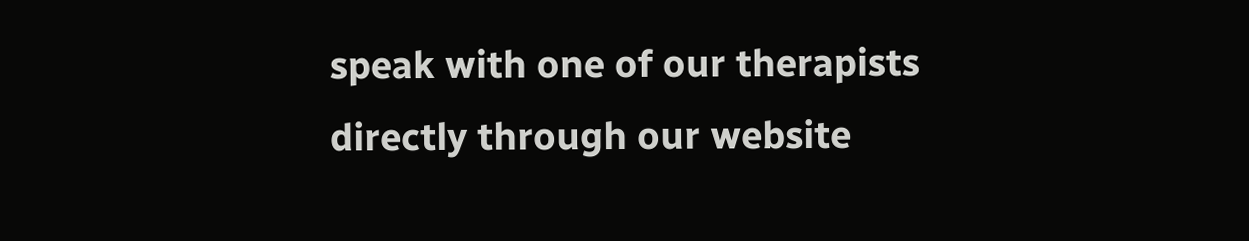speak with one of our therapists directly through our website